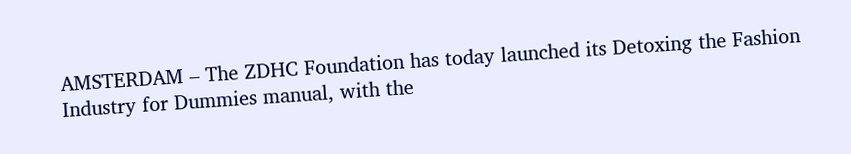AMSTERDAM – The ZDHC Foundation has today launched its Detoxing the Fashion Industry for Dummies manual, with the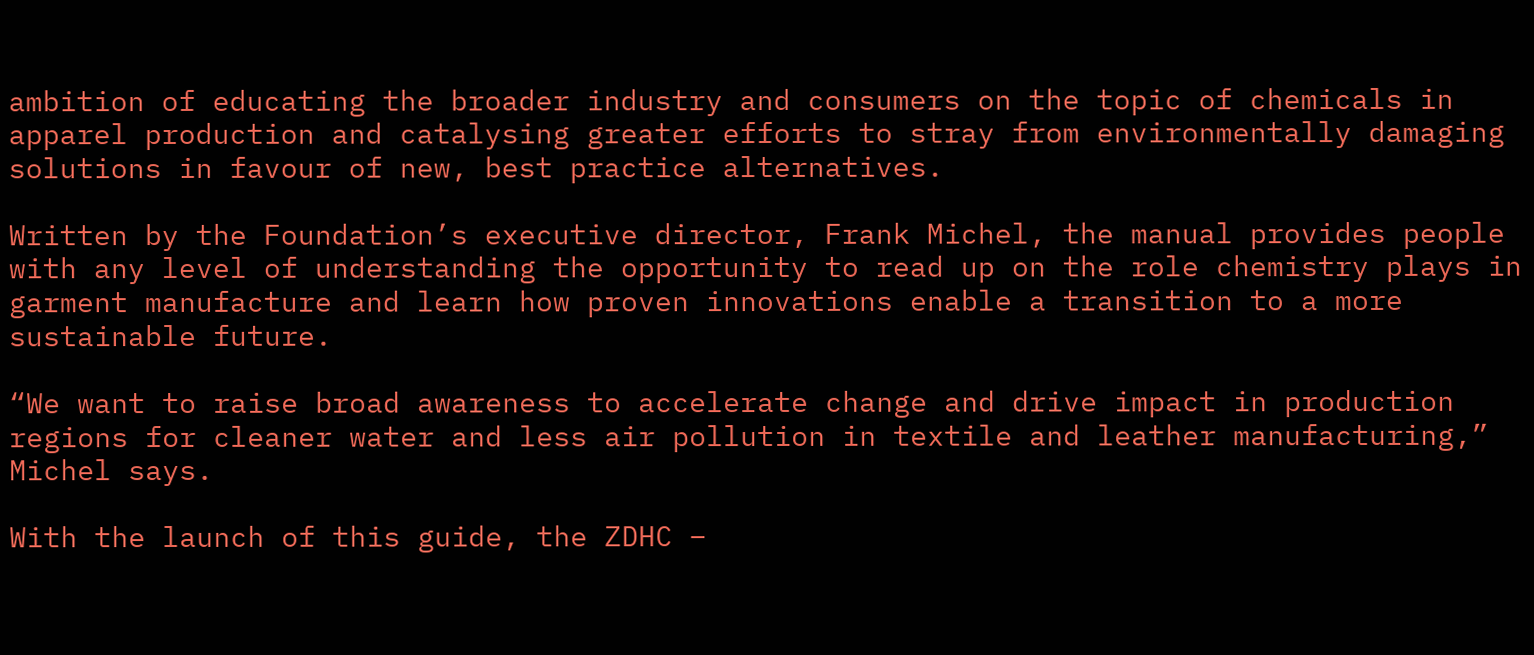ambition of educating the broader industry and consumers on the topic of chemicals in apparel production and catalysing greater efforts to stray from environmentally damaging solutions in favour of new, best practice alternatives.

Written by the Foundation’s executive director, Frank Michel, the manual provides people with any level of understanding the opportunity to read up on the role chemistry plays in garment manufacture and learn how proven innovations enable a transition to a more sustainable future.

“We want to raise broad awareness to accelerate change and drive impact in production regions for cleaner water and less air pollution in textile and leather manufacturing,” Michel says.

With the launch of this guide, the ZDHC –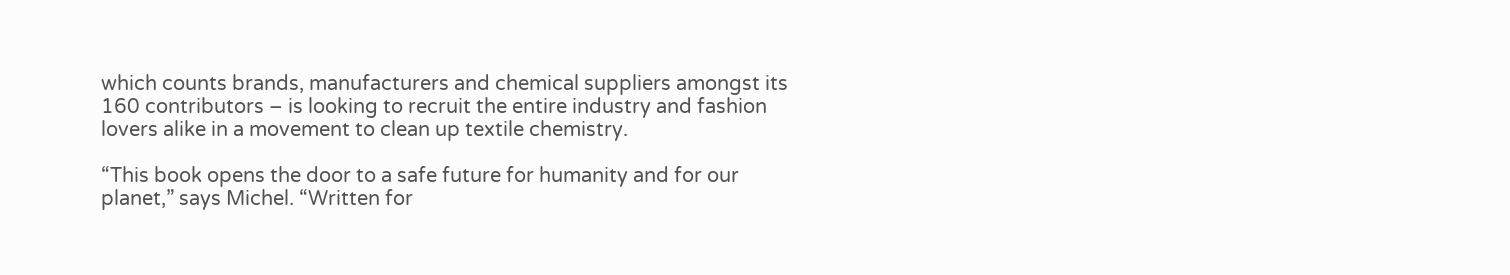which counts brands, manufacturers and chemical suppliers amongst its 160 contributors – is looking to recruit the entire industry and fashion lovers alike in a movement to clean up textile chemistry.

“This book opens the door to a safe future for humanity and for our planet,” says Michel. “Written for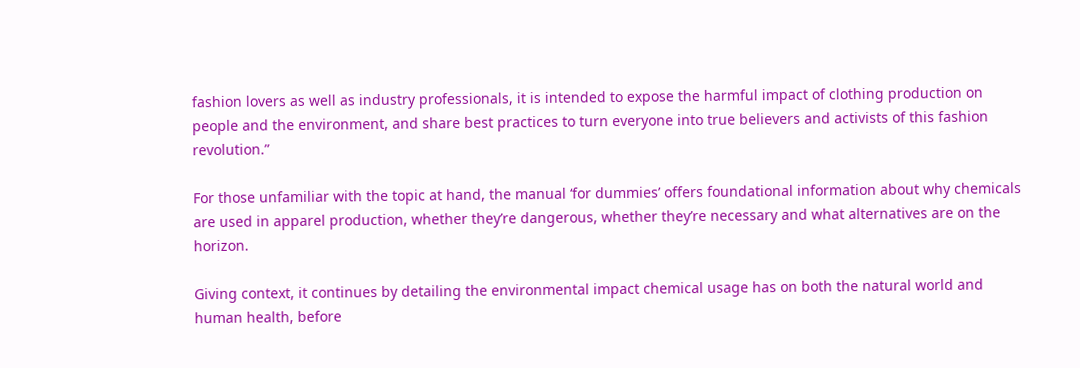fashion lovers as well as industry professionals, it is intended to expose the harmful impact of clothing production on people and the environment, and share best practices to turn everyone into true believers and activists of this fashion revolution.”

For those unfamiliar with the topic at hand, the manual ‘for dummies’ offers foundational information about why chemicals are used in apparel production, whether they’re dangerous, whether they’re necessary and what alternatives are on the horizon.

Giving context, it continues by detailing the environmental impact chemical usage has on both the natural world and human health, before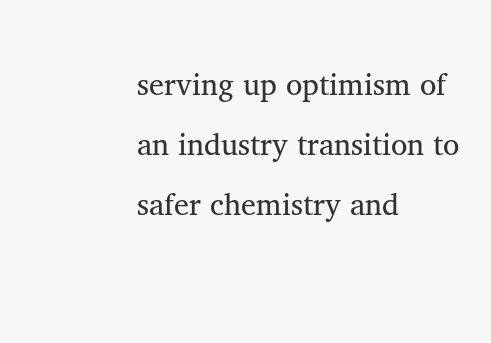serving up optimism of an industry transition to safer chemistry and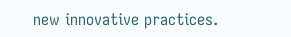new innovative practices.